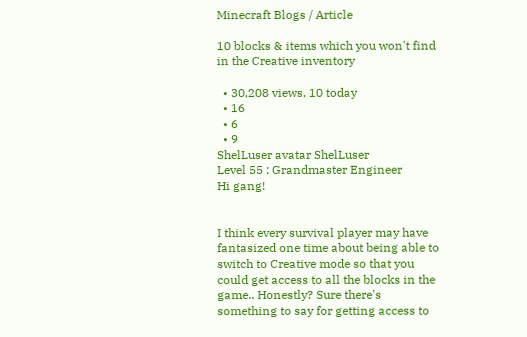Minecraft Blogs / Article

10 blocks & items which you won't find in the Creative inventory

  • 30,208 views, 10 today
  • 16
  • 6
  • 9
ShelLuser avatar ShelLuser
Level 55 : Grandmaster Engineer
Hi gang!


I think every survival player may have fantasized one time about being able to switch to Creative mode so that you could get access to all the blocks in the game.. Honestly? Sure there's something to say for getting access to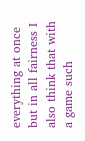everything at once but in all fairness I also think that with a game such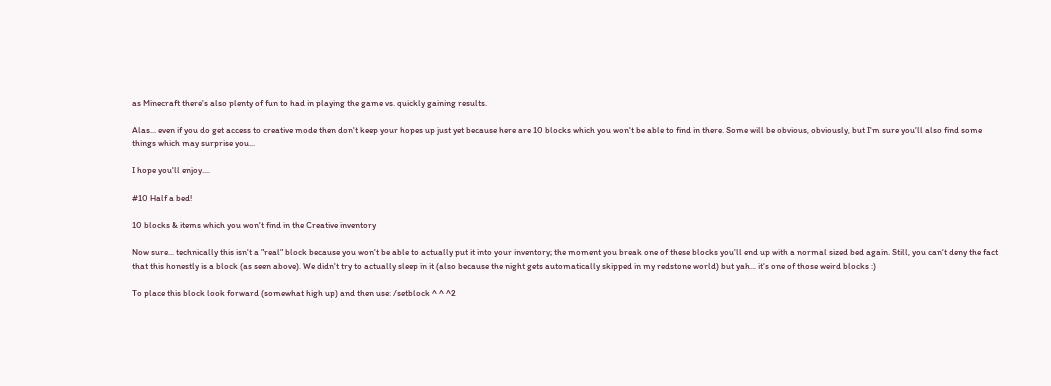as Minecraft there's also plenty of fun to had in playing the game vs. quickly gaining results.

Alas... even if you do get access to creative mode then don't keep your hopes up just yet because here are 10 blocks which you won't be able to find in there. Some will be obvious, obviously, but I'm sure you'll also find some things which may surprise you...

I hope you'll enjoy....

#10 Half a bed!

10 blocks & items which you won't find in the Creative inventory

Now sure... technically this isn't a "real" block because you won't be able to actually put it into your inventory; the moment you break one of these blocks you'll end up with a normal sized bed again. Still, you can't deny the fact that this honestly is a block (as seen above). We didn't try to actually sleep in it (also because the night gets automatically skipped in my redstone world) but yah... it's one of those weird blocks :)

To place this block look forward (somewhat high up) and then use: /setblock ^ ^ ^2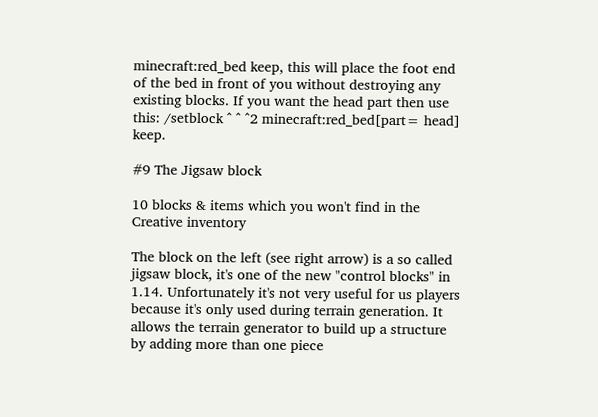minecraft:red_bed keep, this will place the foot end of the bed in front of you without destroying any existing blocks. If you want the head part then use this: /setblock ^ ^ ^2 minecraft:red_bed[part= head] keep.

#9 The Jigsaw block

10 blocks & items which you won't find in the Creative inventory

The block on the left (see right arrow) is a so called jigsaw block, it's one of the new "control blocks" in 1.14. Unfortunately it's not very useful for us players because it's only used during terrain generation. It allows the terrain generator to build up a structure by adding more than one piece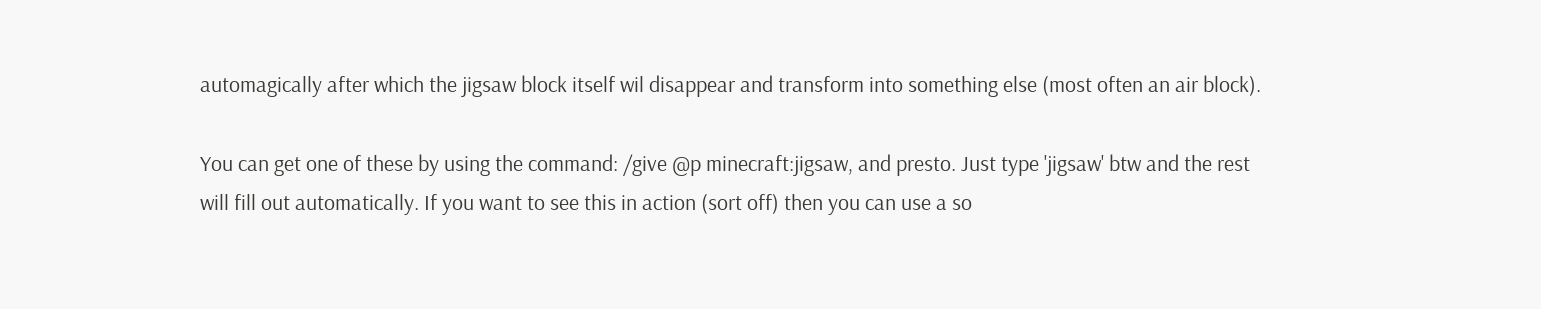automagically after which the jigsaw block itself wil disappear and transform into something else (most often an air block).

You can get one of these by using the command: /give @p minecraft:jigsaw, and presto. Just type 'jigsaw' btw and the rest will fill out automatically. If you want to see this in action (sort off) then you can use a so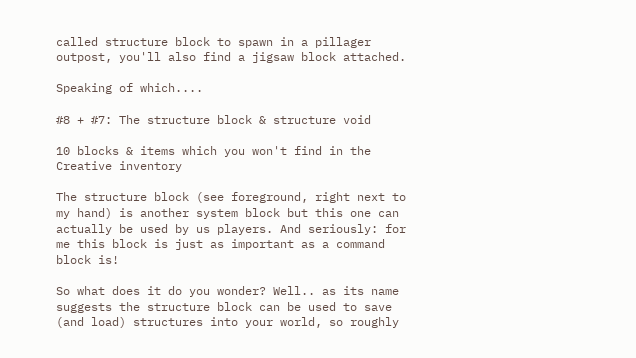called structure block to spawn in a pillager outpost, you'll also find a jigsaw block attached.

Speaking of which....

#8 + #7: The structure block & structure void

10 blocks & items which you won't find in the Creative inventory

The structure block (see foreground, right next to my hand) is another system block but this one can actually be used by us players. And seriously: for me this block is just as important as a command block is!

So what does it do you wonder? Well.. as its name suggests the structure block can be used to save (and load) structures into your world, so roughly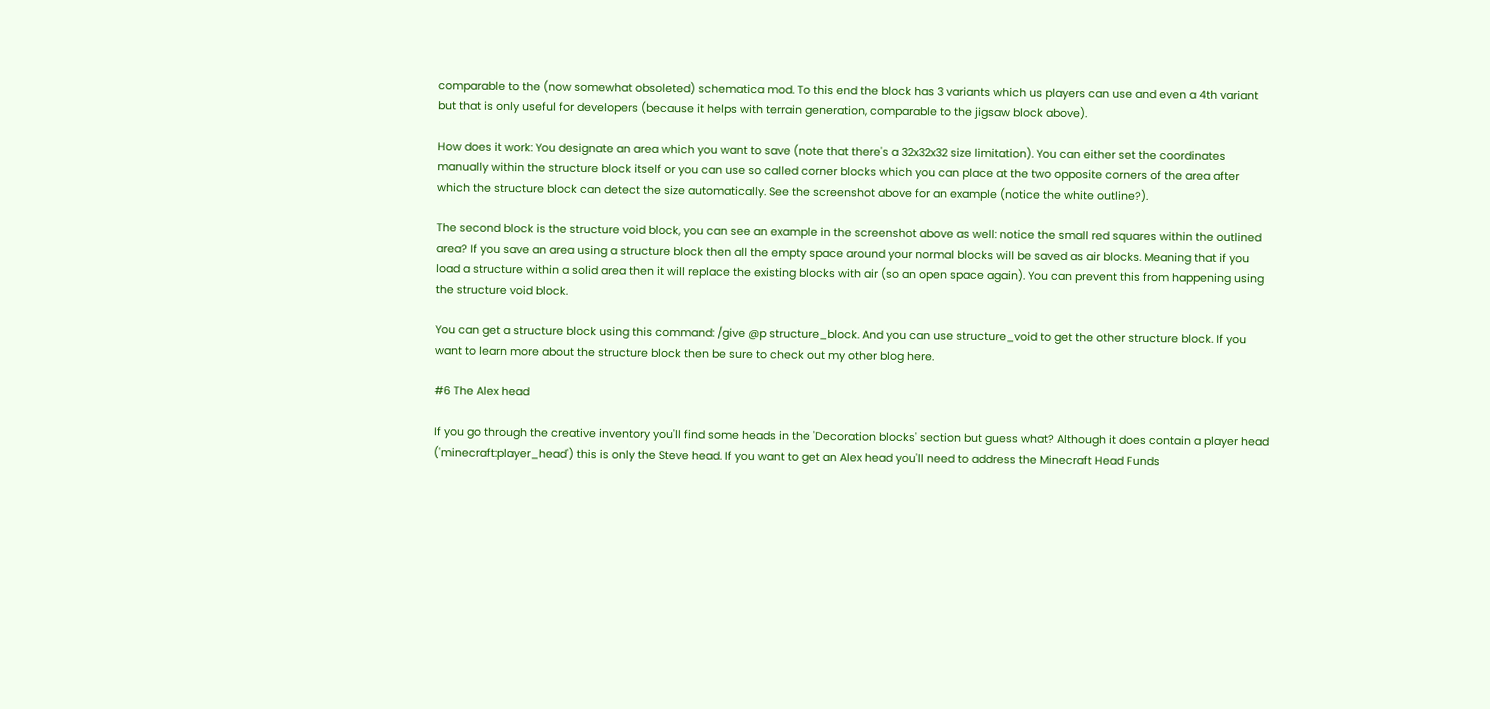comparable to the (now somewhat obsoleted) schematica mod. To this end the block has 3 variants which us players can use and even a 4th variant but that is only useful for developers (because it helps with terrain generation, comparable to the jigsaw block above).

How does it work: You designate an area which you want to save (note that there's a 32x32x32 size limitation). You can either set the coordinates manually within the structure block itself or you can use so called corner blocks which you can place at the two opposite corners of the area after which the structure block can detect the size automatically. See the screenshot above for an example (notice the white outline?).

The second block is the structure void block, you can see an example in the screenshot above as well: notice the small red squares within the outlined area? If you save an area using a structure block then all the empty space around your normal blocks will be saved as air blocks. Meaning that if you load a structure within a solid area then it will replace the existing blocks with air (so an open space again). You can prevent this from happening using the structure void block.

You can get a structure block using this command: /give @p structure_block. And you can use structure_void to get the other structure block. If you want to learn more about the structure block then be sure to check out my other blog here.

#6 The Alex head

If you go through the creative inventory you'll find some heads in the 'Decoration blocks' section but guess what? Although it does contain a player head ('minecraft:player_head') this is only the Steve head. If you want to get an Alex head you'll need to address the Minecraft Head Funds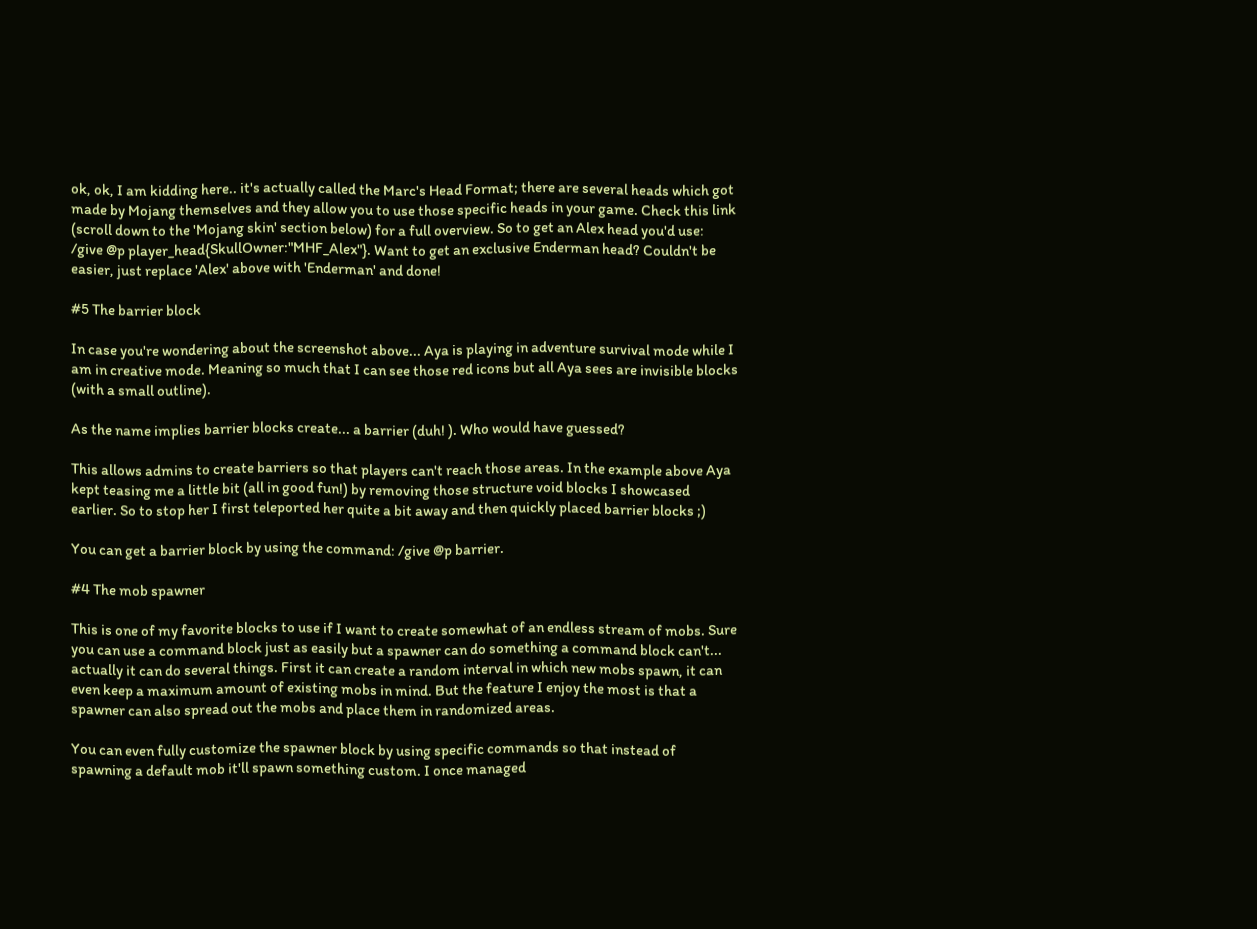ok, ok, I am kidding here.. it's actually called the Marc's Head Format; there are several heads which got made by Mojang themselves and they allow you to use those specific heads in your game. Check this link (scroll down to the 'Mojang skin' section below) for a full overview. So to get an Alex head you'd use: /give @p player_head{SkullOwner:"MHF_Alex"}. Want to get an exclusive Enderman head? Couldn't be easier, just replace 'Alex' above with 'Enderman' and done!

#5 The barrier block

In case you're wondering about the screenshot above... Aya is playing in adventure survival mode while I am in creative mode. Meaning so much that I can see those red icons but all Aya sees are invisible blocks (with a small outline).

As the name implies barrier blocks create... a barrier (duh! ). Who would have guessed?

This allows admins to create barriers so that players can't reach those areas. In the example above Aya kept teasing me a little bit (all in good fun!) by removing those structure void blocks I showcased earlier. So to stop her I first teleported her quite a bit away and then quickly placed barrier blocks ;)

You can get a barrier block by using the command: /give @p barrier.

#4 The mob spawner

This is one of my favorite blocks to use if I want to create somewhat of an endless stream of mobs. Sure you can use a command block just as easily but a spawner can do something a command block can't... actually it can do several things. First it can create a random interval in which new mobs spawn, it can even keep a maximum amount of existing mobs in mind. But the feature I enjoy the most is that a spawner can also spread out the mobs and place them in randomized areas.

You can even fully customize the spawner block by using specific commands so that instead of spawning a default mob it'll spawn something custom. I once managed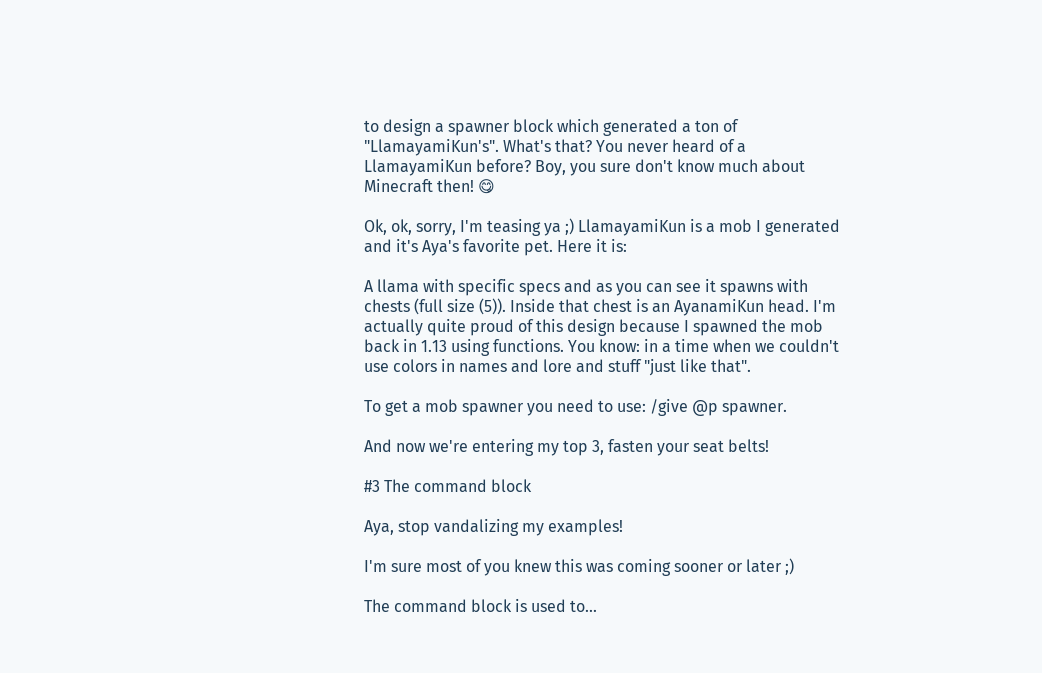to design a spawner block which generated a ton of "LlamayamiKun's". What's that? You never heard of a LlamayamiKun before? Boy, you sure don't know much about Minecraft then! 😋

Ok, ok, sorry, I'm teasing ya ;) LlamayamiKun is a mob I generated and it's Aya's favorite pet. Here it is:

A llama with specific specs and as you can see it spawns with chests (full size (5)). Inside that chest is an AyanamiKun head. I'm actually quite proud of this design because I spawned the mob back in 1.13 using functions. You know: in a time when we couldn't use colors in names and lore and stuff "just like that".

To get a mob spawner you need to use: /give @p spawner.

And now we're entering my top 3, fasten your seat belts!

#3 The command block

Aya, stop vandalizing my examples!

I'm sure most of you knew this was coming sooner or later ;)

The command block is used to...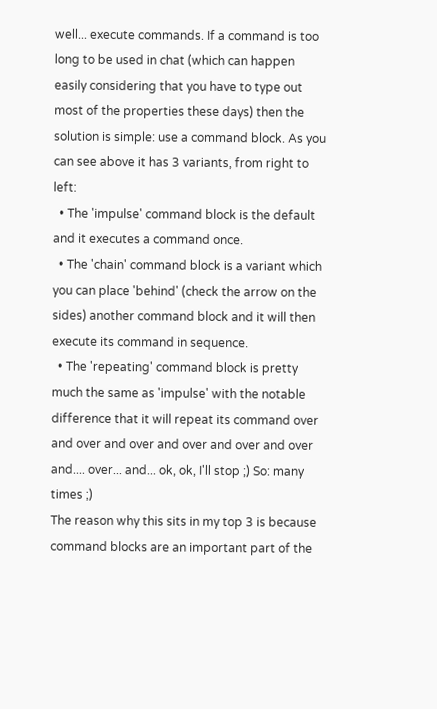well... execute commands. If a command is too long to be used in chat (which can happen easily considering that you have to type out most of the properties these days) then the solution is simple: use a command block. As you can see above it has 3 variants, from right to left:
  • The 'impulse' command block is the default and it executes a command once.
  • The 'chain' command block is a variant which you can place 'behind' (check the arrow on the sides) another command block and it will then execute its command in sequence.
  • The 'repeating' command block is pretty much the same as 'impulse' with the notable difference that it will repeat its command over and over and over and over and over and over and.... over... and... ok, ok, I'll stop ;) So: many times ;)
The reason why this sits in my top 3 is because command blocks are an important part of the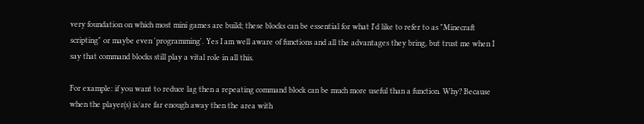very foundation on which most mini games are build; these blocks can be essential for what I'd like to refer to as "Minecraft scripting" or maybe even 'programming'. Yes I am well aware of functions and all the advantages they bring, but trust me when I say that command blocks still play a vital role in all this.

For example: if you want to reduce lag then a repeating command block can be much more useful than a function. Why? Because when the player(s) is/are far enough away then the area with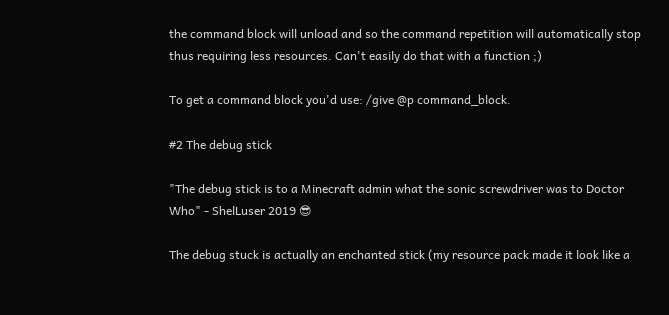the command block will unload and so the command repetition will automatically stop thus requiring less resources. Can't easily do that with a function ;)

To get a command block you'd use: /give @p command_block.

#2 The debug stick

"The debug stick is to a Minecraft admin what the sonic screwdriver was to Doctor Who" - ShelLuser 2019 😎

The debug stuck is actually an enchanted stick (my resource pack made it look like a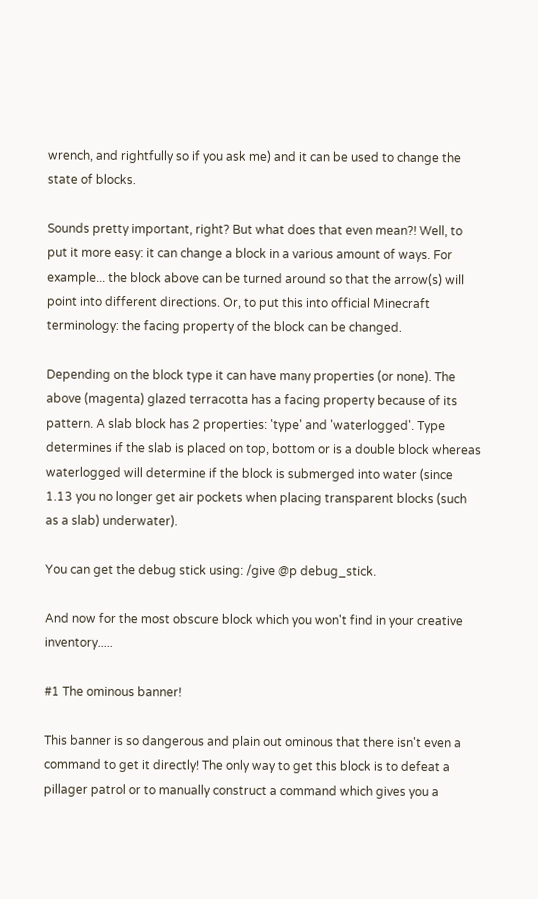wrench, and rightfully so if you ask me) and it can be used to change the state of blocks.

Sounds pretty important, right? But what does that even mean?! Well, to put it more easy: it can change a block in a various amount of ways. For example... the block above can be turned around so that the arrow(s) will point into different directions. Or, to put this into official Minecraft terminology: the facing property of the block can be changed.

Depending on the block type it can have many properties (or none). The above (magenta) glazed terracotta has a facing property because of its pattern. A slab block has 2 properties: 'type' and 'waterlogged'. Type determines if the slab is placed on top, bottom or is a double block whereas waterlogged will determine if the block is submerged into water (since 1.13 you no longer get air pockets when placing transparent blocks (such as a slab) underwater).

You can get the debug stick using: /give @p debug_stick.

And now for the most obscure block which you won't find in your creative inventory.....

#1 The ominous banner!

This banner is so dangerous and plain out ominous that there isn't even a command to get it directly! The only way to get this block is to defeat a pillager patrol or to manually construct a command which gives you a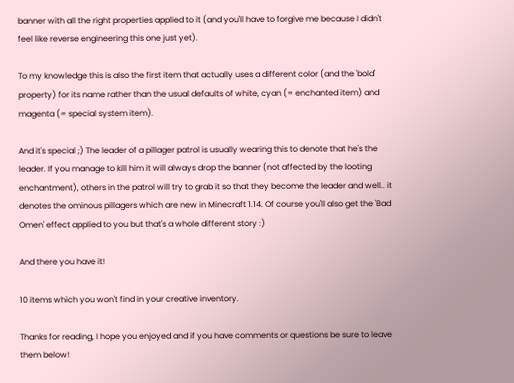banner with all the right properties applied to it (and you'll have to forgive me because I didn't feel like reverse engineering this one just yet).

To my knowledge this is also the first item that actually uses a different color (and the 'bold' property) for its name rather than the usual defaults of white, cyan (= enchanted item) and magenta (= special system item).

And it's special ;) The leader of a pillager patrol is usually wearing this to denote that he's the leader. If you manage to kill him it will always drop the banner (not affected by the looting enchantment), others in the patrol will try to grab it so that they become the leader and well.. it denotes the ominous pillagers which are new in Minecraft 1.14. Of course you'll also get the 'Bad Omen' effect applied to you but that's a whole different story :)

And there you have it!

10 items which you won't find in your creative inventory.

Thanks for reading, I hope you enjoyed and if you have comments or questions be sure to leave them below!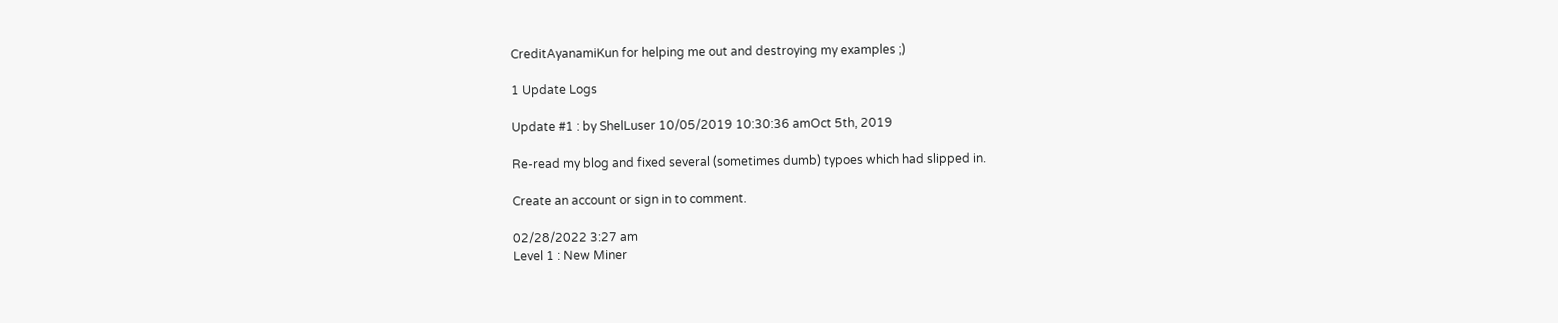CreditAyanamiKun for helping me out and destroying my examples ;)

1 Update Logs

Update #1 : by ShelLuser 10/05/2019 10:30:36 amOct 5th, 2019

Re-read my blog and fixed several (sometimes dumb) typoes which had slipped in.

Create an account or sign in to comment.

02/28/2022 3:27 am
Level 1 : New Miner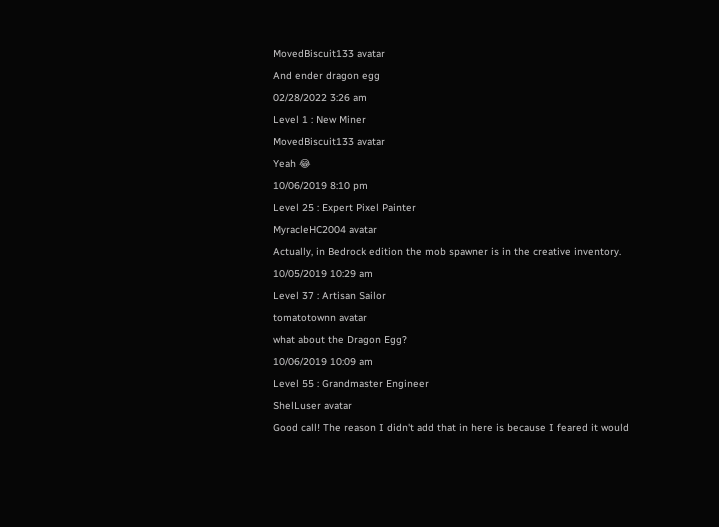MovedBiscuit133 avatar
And ender dragon egg
02/28/2022 3:26 am
Level 1 : New Miner
MovedBiscuit133 avatar
Yeah 😂
10/06/2019 8:10 pm
Level 25 : Expert Pixel Painter
MyracleHC2004 avatar
Actually, in Bedrock edition the mob spawner is in the creative inventory.
10/05/2019 10:29 am
Level 37 : Artisan Sailor
tomatotownn avatar
what about the Dragon Egg?
10/06/2019 10:09 am
Level 55 : Grandmaster Engineer
ShelLuser avatar
Good call! The reason I didn't add that in here is because I feared it would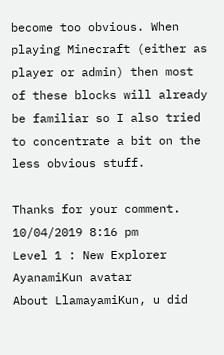become too obvious. When playing Minecraft (either as player or admin) then most of these blocks will already be familiar so I also tried to concentrate a bit on the less obvious stuff.

Thanks for your comment.
10/04/2019 8:16 pm
Level 1 : New Explorer
AyanamiKun avatar
About LlamayamiKun, u did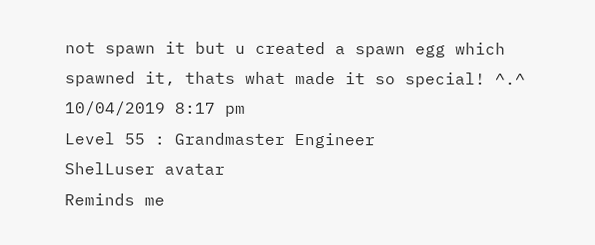not spawn it but u created a spawn egg which spawned it, thats what made it so special! ^.^
10/04/2019 8:17 pm
Level 55 : Grandmaster Engineer
ShelLuser avatar
Reminds me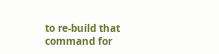to re-build that command for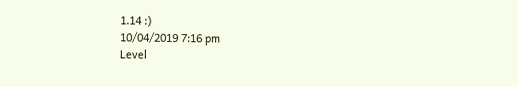1.14 :)
10/04/2019 7:16 pm
Level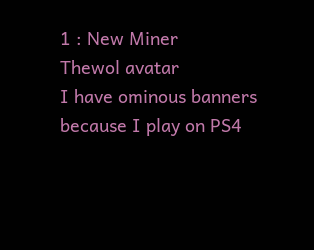1 : New Miner
Thewol avatar
I have ominous banners because I play on PS4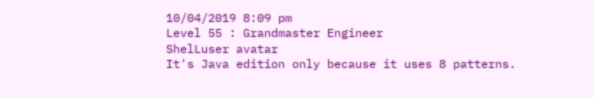10/04/2019 8:09 pm
Level 55 : Grandmaster Engineer
ShelLuser avatar
It's Java edition only because it uses 8 patterns.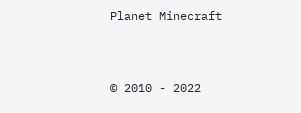Planet Minecraft


© 2010 - 2022